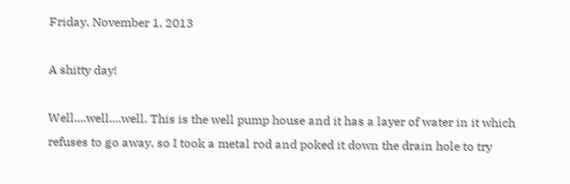Friday, November 1, 2013

A shitty day!

Well....well....well. This is the well pump house and it has a layer of water in it which refuses to go away, so I took a metal rod and poked it down the drain hole to try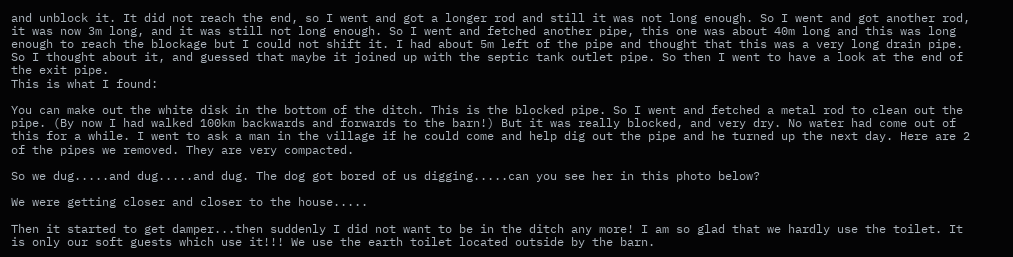and unblock it. It did not reach the end, so I went and got a longer rod and still it was not long enough. So I went and got another rod, it was now 3m long, and it was still not long enough. So I went and fetched another pipe, this one was about 40m long and this was long enough to reach the blockage but I could not shift it. I had about 5m left of the pipe and thought that this was a very long drain pipe. So I thought about it, and guessed that maybe it joined up with the septic tank outlet pipe. So then I went to have a look at the end of the exit pipe.
This is what I found:

You can make out the white disk in the bottom of the ditch. This is the blocked pipe. So I went and fetched a metal rod to clean out the pipe. (By now I had walked 100km backwards and forwards to the barn!) But it was really blocked, and very dry. No water had come out of this for a while. I went to ask a man in the village if he could come and help dig out the pipe and he turned up the next day. Here are 2 of the pipes we removed. They are very compacted.

So we dug.....and dug.....and dug. The dog got bored of us digging.....can you see her in this photo below?

We were getting closer and closer to the house.....

Then it started to get damper...then suddenly I did not want to be in the ditch any more! I am so glad that we hardly use the toilet. It is only our soft guests which use it!!! We use the earth toilet located outside by the barn.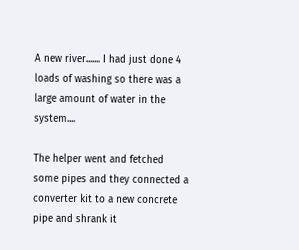A new river....... I had just done 4 loads of washing so there was a large amount of water in the system....

The helper went and fetched some pipes and they connected a converter kit to a new concrete pipe and shrank it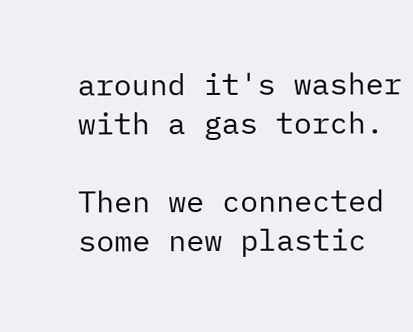around it's washer with a gas torch.

Then we connected some new plastic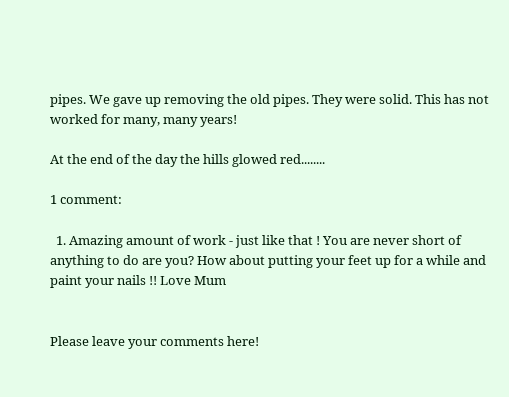pipes. We gave up removing the old pipes. They were solid. This has not worked for many, many years!

At the end of the day the hills glowed red........

1 comment:

  1. Amazing amount of work - just like that ! You are never short of anything to do are you? How about putting your feet up for a while and paint your nails !! Love Mum


Please leave your comments here!